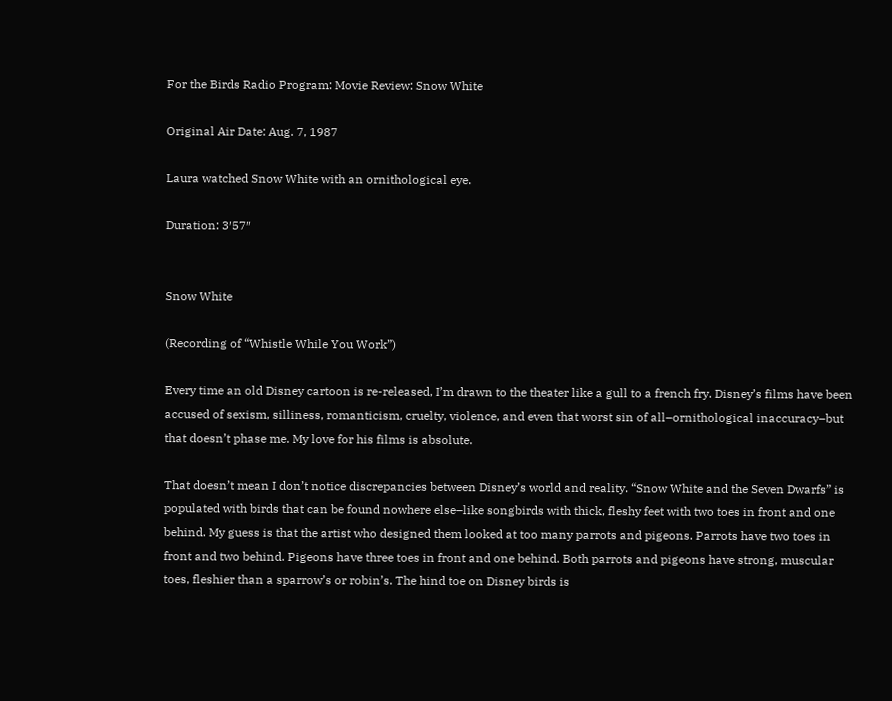For the Birds Radio Program: Movie Review: Snow White

Original Air Date: Aug. 7, 1987

Laura watched Snow White with an ornithological eye.

Duration: 3′57″


Snow White

(Recording of “Whistle While You Work”)

Every time an old Disney cartoon is re-released, I’m drawn to the theater like a gull to a french fry. Disney’s films have been accused of sexism, silliness, romanticism, cruelty, violence, and even that worst sin of all–ornithological inaccuracy–but that doesn’t phase me. My love for his films is absolute.

That doesn’t mean I don’t notice discrepancies between Disney’s world and reality. “Snow White and the Seven Dwarfs” is populated with birds that can be found nowhere else–like songbirds with thick, fleshy feet with two toes in front and one behind. My guess is that the artist who designed them looked at too many parrots and pigeons. Parrots have two toes in front and two behind. Pigeons have three toes in front and one behind. Both parrots and pigeons have strong, muscular toes, fleshier than a sparrow’s or robin’s. The hind toe on Disney birds is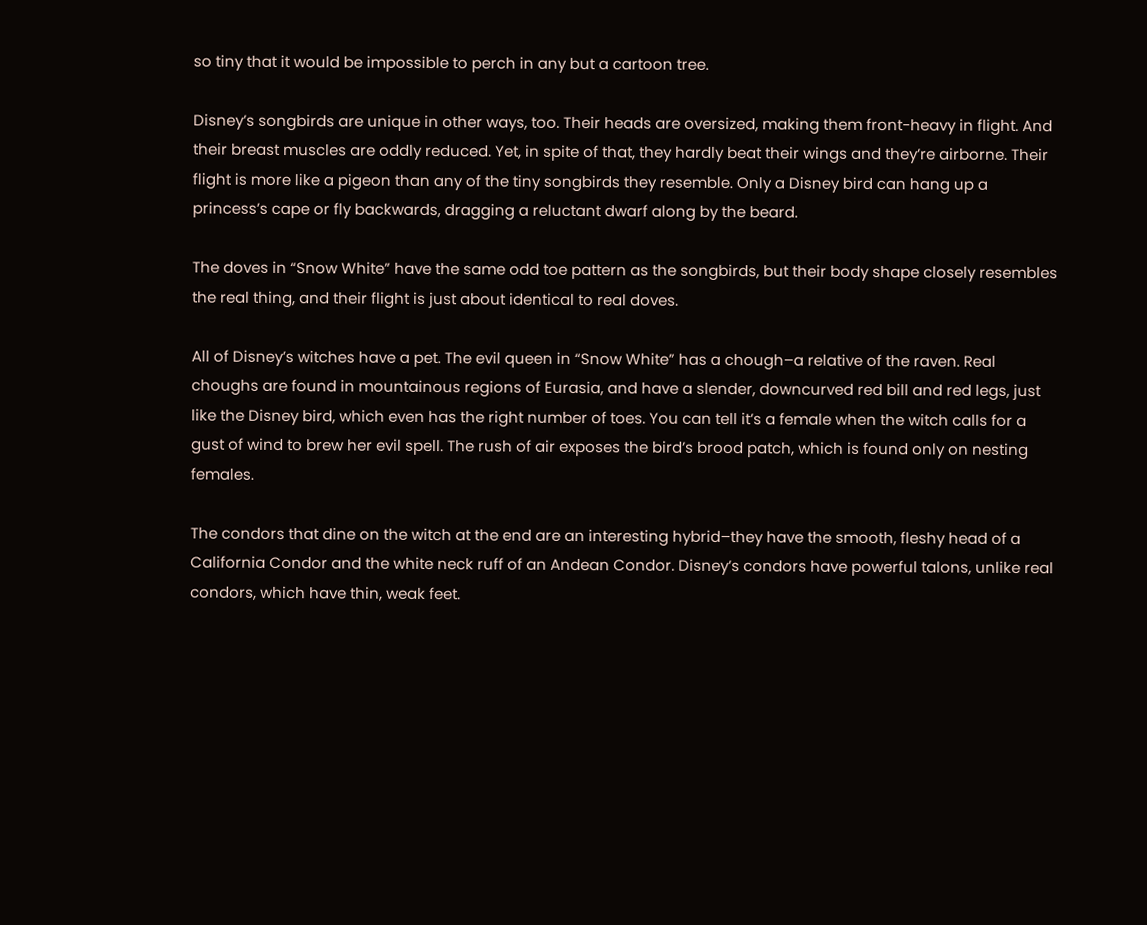so tiny that it would be impossible to perch in any but a cartoon tree.

Disney’s songbirds are unique in other ways, too. Their heads are oversized, making them front-heavy in flight. And their breast muscles are oddly reduced. Yet, in spite of that, they hardly beat their wings and they’re airborne. Their flight is more like a pigeon than any of the tiny songbirds they resemble. Only a Disney bird can hang up a princess’s cape or fly backwards, dragging a reluctant dwarf along by the beard.

The doves in “Snow White” have the same odd toe pattern as the songbirds, but their body shape closely resembles the real thing, and their flight is just about identical to real doves.

All of Disney’s witches have a pet. The evil queen in “Snow White” has a chough–a relative of the raven. Real choughs are found in mountainous regions of Eurasia, and have a slender, downcurved red bill and red legs, just like the Disney bird, which even has the right number of toes. You can tell it’s a female when the witch calls for a gust of wind to brew her evil spell. The rush of air exposes the bird’s brood patch, which is found only on nesting females.

The condors that dine on the witch at the end are an interesting hybrid–they have the smooth, fleshy head of a California Condor and the white neck ruff of an Andean Condor. Disney’s condors have powerful talons, unlike real condors, which have thin, weak feet.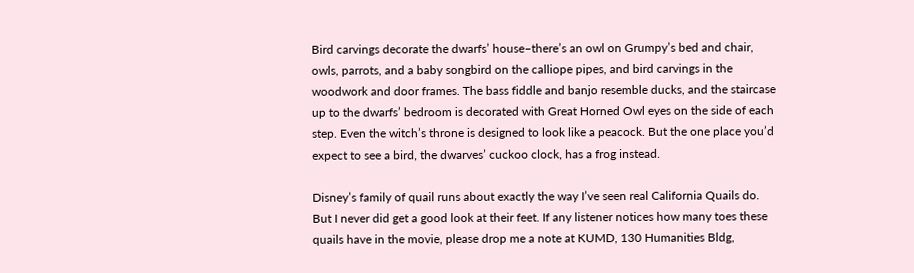Bird carvings decorate the dwarfs’ house–there’s an owl on Grumpy’s bed and chair, owls, parrots, and a baby songbird on the calliope pipes, and bird carvings in the woodwork and door frames. The bass fiddle and banjo resemble ducks, and the staircase up to the dwarfs’ bedroom is decorated with Great Horned Owl eyes on the side of each step. Even the witch’s throne is designed to look like a peacock. But the one place you’d expect to see a bird, the dwarves’ cuckoo clock, has a frog instead.

Disney’s family of quail runs about exactly the way I’ve seen real California Quails do. But I never did get a good look at their feet. If any listener notices how many toes these quails have in the movie, please drop me a note at KUMD, 130 Humanities Bldg,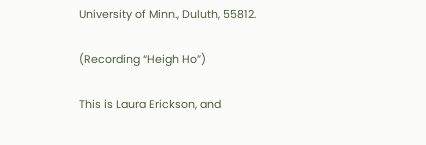University of Minn., Duluth, 55812.

(Recording “Heigh Ho”)

This is Laura Erickson, and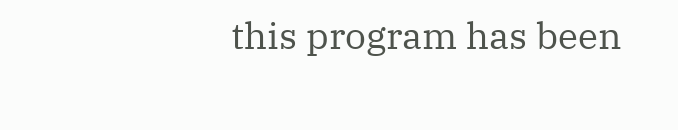this program has been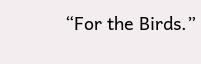“For the Birds.”